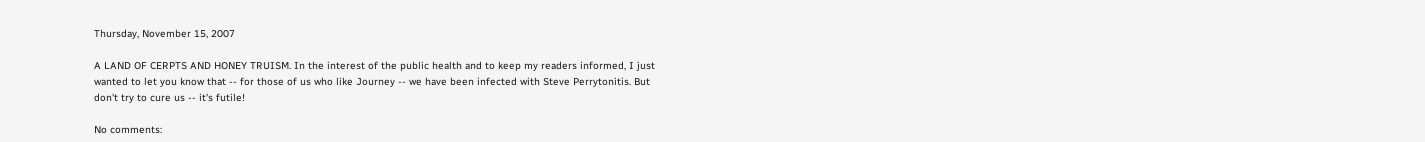Thursday, November 15, 2007

A LAND OF CERPTS AND HONEY TRUISM. In the interest of the public health and to keep my readers informed, I just wanted to let you know that -- for those of us who like Journey -- we have been infected with Steve Perrytonitis. But don't try to cure us -- it's futile!

No comments: